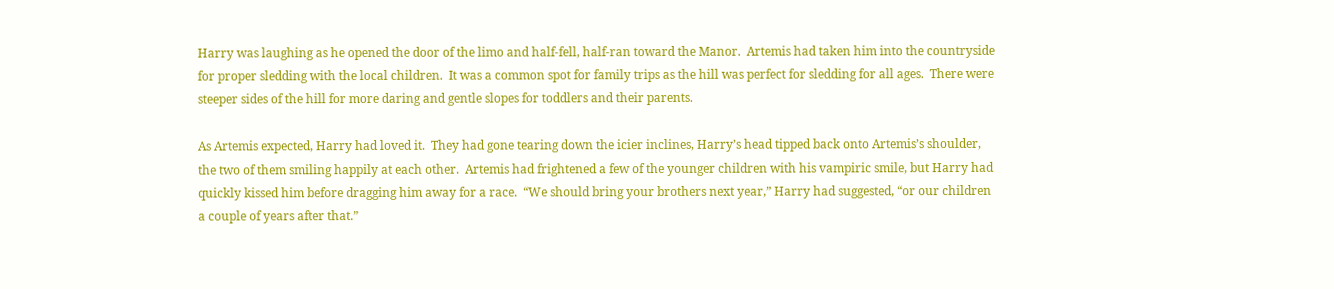Harry was laughing as he opened the door of the limo and half-fell, half-ran toward the Manor.  Artemis had taken him into the countryside for proper sledding with the local children.  It was a common spot for family trips as the hill was perfect for sledding for all ages.  There were steeper sides of the hill for more daring and gentle slopes for toddlers and their parents.

As Artemis expected, Harry had loved it.  They had gone tearing down the icier inclines, Harry’s head tipped back onto Artemis’s shoulder, the two of them smiling happily at each other.  Artemis had frightened a few of the younger children with his vampiric smile, but Harry had quickly kissed him before dragging him away for a race.  “We should bring your brothers next year,” Harry had suggested, “or our children a couple of years after that.”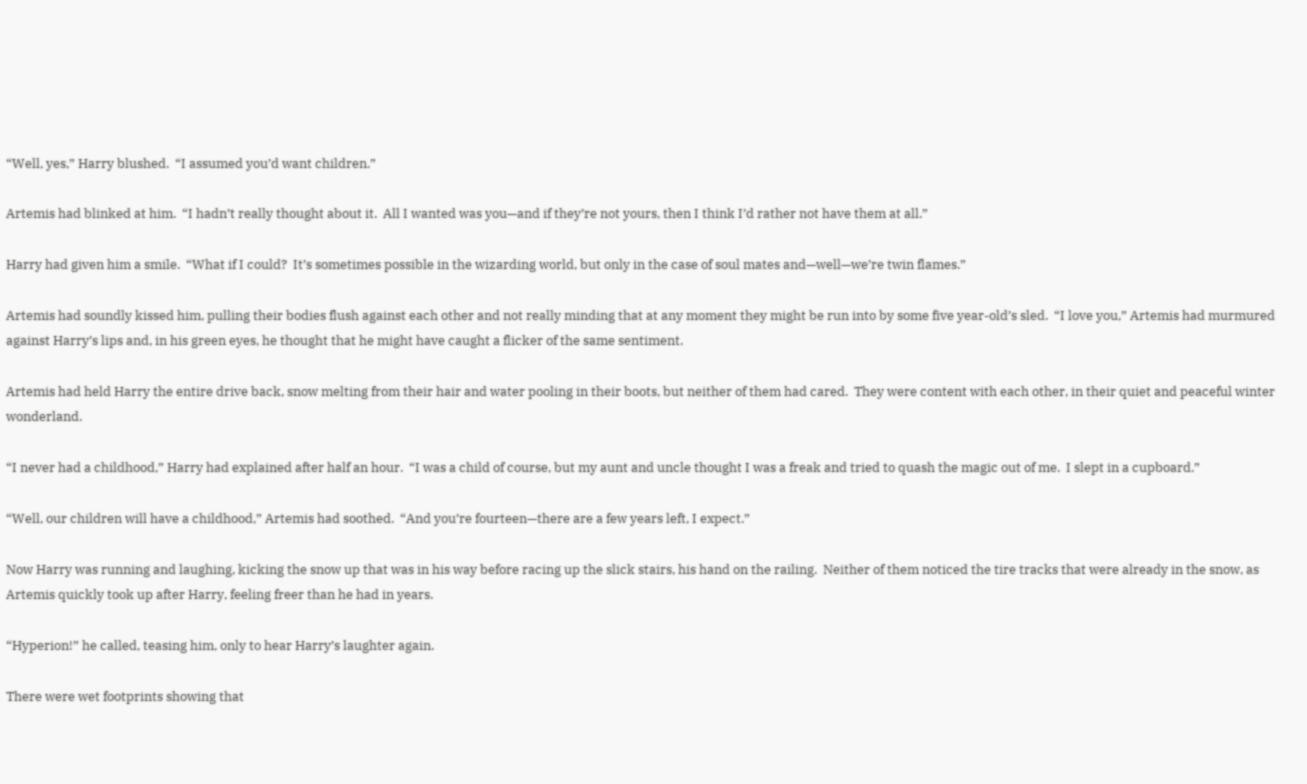“Well, yes,” Harry blushed.  “I assumed you’d want children.”

Artemis had blinked at him.  “I hadn’t really thought about it.  All I wanted was you—and if they’re not yours, then I think I’d rather not have them at all.”

Harry had given him a smile.  “What if I could?  It’s sometimes possible in the wizarding world, but only in the case of soul mates and—well—we’re twin flames.”

Artemis had soundly kissed him, pulling their bodies flush against each other and not really minding that at any moment they might be run into by some five year-old’s sled.  “I love you,” Artemis had murmured against Harry’s lips and, in his green eyes, he thought that he might have caught a flicker of the same sentiment.

Artemis had held Harry the entire drive back, snow melting from their hair and water pooling in their boots, but neither of them had cared.  They were content with each other, in their quiet and peaceful winter wonderland.

“I never had a childhood,” Harry had explained after half an hour.  “I was a child of course, but my aunt and uncle thought I was a freak and tried to quash the magic out of me.  I slept in a cupboard.”

“Well, our children will have a childhood,” Artemis had soothed.  “And you’re fourteen—there are a few years left, I expect.”

Now Harry was running and laughing, kicking the snow up that was in his way before racing up the slick stairs, his hand on the railing.  Neither of them noticed the tire tracks that were already in the snow, as Artemis quickly took up after Harry, feeling freer than he had in years.

“Hyperion!” he called, teasing him, only to hear Harry’s laughter again.

There were wet footprints showing that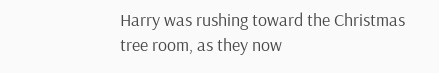Harry was rushing toward the Christmas tree room, as they now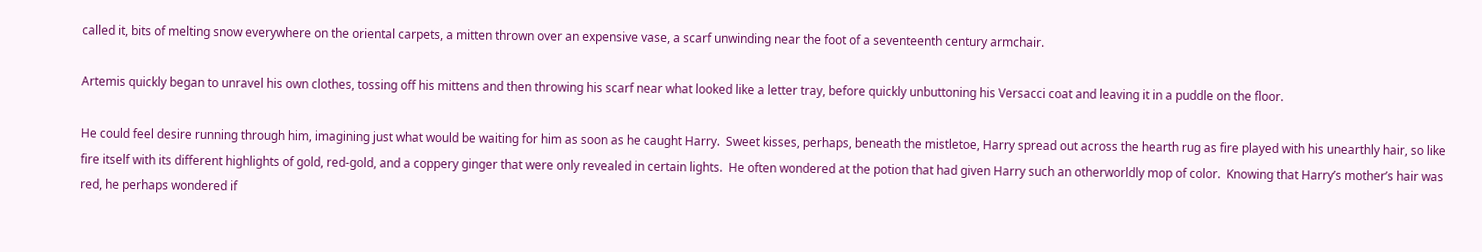called it, bits of melting snow everywhere on the oriental carpets, a mitten thrown over an expensive vase, a scarf unwinding near the foot of a seventeenth century armchair.

Artemis quickly began to unravel his own clothes, tossing off his mittens and then throwing his scarf near what looked like a letter tray, before quickly unbuttoning his Versacci coat and leaving it in a puddle on the floor.

He could feel desire running through him, imagining just what would be waiting for him as soon as he caught Harry.  Sweet kisses, perhaps, beneath the mistletoe, Harry spread out across the hearth rug as fire played with his unearthly hair, so like fire itself with its different highlights of gold, red-gold, and a coppery ginger that were only revealed in certain lights.  He often wondered at the potion that had given Harry such an otherworldly mop of color.  Knowing that Harry’s mother’s hair was red, he perhaps wondered if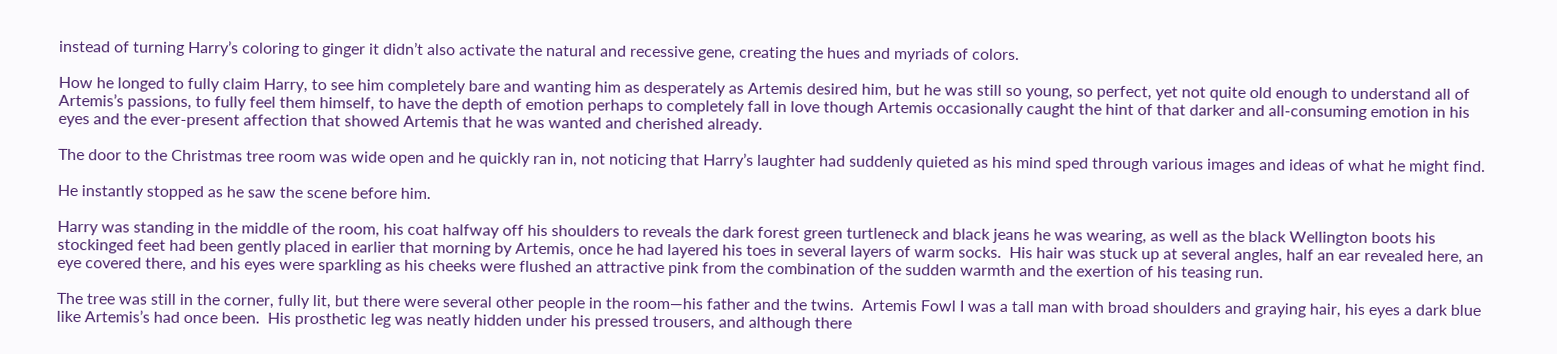instead of turning Harry’s coloring to ginger it didn’t also activate the natural and recessive gene, creating the hues and myriads of colors.

How he longed to fully claim Harry, to see him completely bare and wanting him as desperately as Artemis desired him, but he was still so young, so perfect, yet not quite old enough to understand all of Artemis’s passions, to fully feel them himself, to have the depth of emotion perhaps to completely fall in love though Artemis occasionally caught the hint of that darker and all-consuming emotion in his eyes and the ever-present affection that showed Artemis that he was wanted and cherished already.

The door to the Christmas tree room was wide open and he quickly ran in, not noticing that Harry’s laughter had suddenly quieted as his mind sped through various images and ideas of what he might find.

He instantly stopped as he saw the scene before him.

Harry was standing in the middle of the room, his coat halfway off his shoulders to reveals the dark forest green turtleneck and black jeans he was wearing, as well as the black Wellington boots his stockinged feet had been gently placed in earlier that morning by Artemis, once he had layered his toes in several layers of warm socks.  His hair was stuck up at several angles, half an ear revealed here, an eye covered there, and his eyes were sparkling as his cheeks were flushed an attractive pink from the combination of the sudden warmth and the exertion of his teasing run.

The tree was still in the corner, fully lit, but there were several other people in the room—his father and the twins.  Artemis Fowl I was a tall man with broad shoulders and graying hair, his eyes a dark blue like Artemis’s had once been.  His prosthetic leg was neatly hidden under his pressed trousers, and although there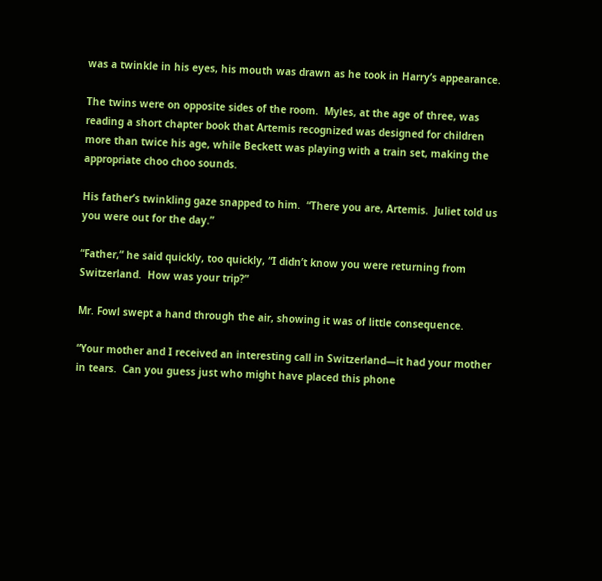was a twinkle in his eyes, his mouth was drawn as he took in Harry’s appearance.

The twins were on opposite sides of the room.  Myles, at the age of three, was reading a short chapter book that Artemis recognized was designed for children more than twice his age, while Beckett was playing with a train set, making the appropriate choo choo sounds.

His father’s twinkling gaze snapped to him.  “There you are, Artemis.  Juliet told us you were out for the day.”

“Father,” he said quickly, too quickly, “I didn’t know you were returning from Switzerland.  How was your trip?”

Mr. Fowl swept a hand through the air, showing it was of little consequence.

“Your mother and I received an interesting call in Switzerland—it had your mother in tears.  Can you guess just who might have placed this phone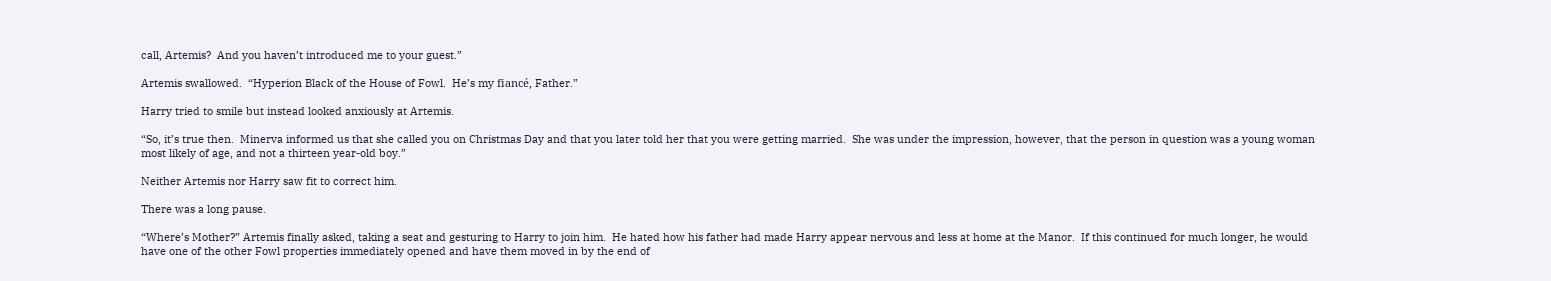call, Artemis?  And you haven’t introduced me to your guest.”

Artemis swallowed.  “Hyperion Black of the House of Fowl.  He’s my fiancé, Father.”

Harry tried to smile but instead looked anxiously at Artemis.

“So, it’s true then.  Minerva informed us that she called you on Christmas Day and that you later told her that you were getting married.  She was under the impression, however, that the person in question was a young woman most likely of age, and not a thirteen year-old boy.”

Neither Artemis nor Harry saw fit to correct him.

There was a long pause.

“Where’s Mother?” Artemis finally asked, taking a seat and gesturing to Harry to join him.  He hated how his father had made Harry appear nervous and less at home at the Manor.  If this continued for much longer, he would have one of the other Fowl properties immediately opened and have them moved in by the end of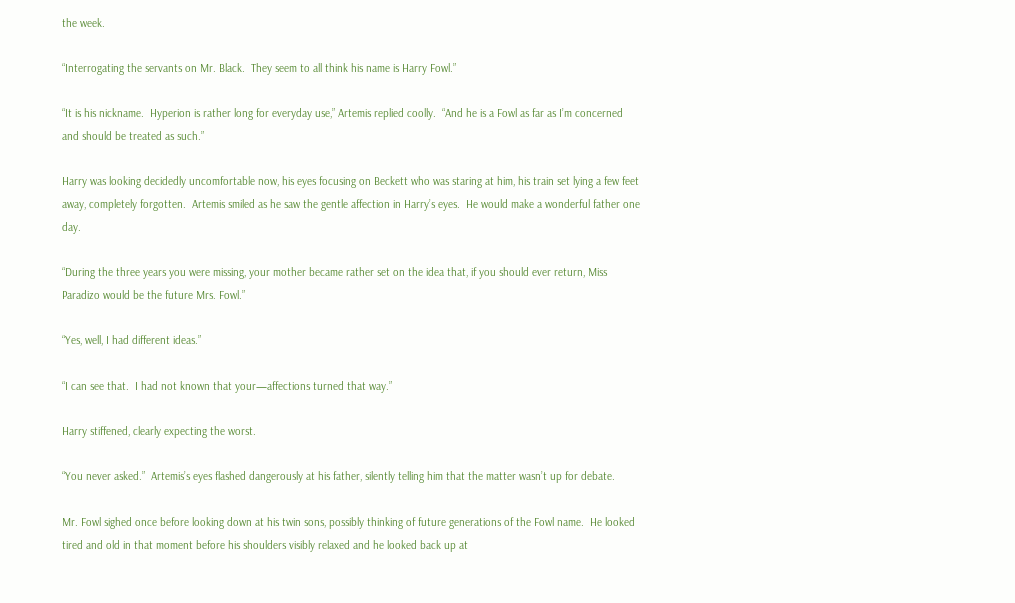the week.

“Interrogating the servants on Mr. Black.  They seem to all think his name is Harry Fowl.”

“It is his nickname.  Hyperion is rather long for everyday use,” Artemis replied coolly.  “And he is a Fowl as far as I’m concerned and should be treated as such.”

Harry was looking decidedly uncomfortable now, his eyes focusing on Beckett who was staring at him, his train set lying a few feet away, completely forgotten.  Artemis smiled as he saw the gentle affection in Harry’s eyes.  He would make a wonderful father one day.

“During the three years you were missing, your mother became rather set on the idea that, if you should ever return, Miss Paradizo would be the future Mrs. Fowl.”

“Yes, well, I had different ideas.”

“I can see that.  I had not known that your—affections turned that way.”

Harry stiffened, clearly expecting the worst.

“You never asked.”  Artemis’s eyes flashed dangerously at his father, silently telling him that the matter wasn’t up for debate.

Mr. Fowl sighed once before looking down at his twin sons, possibly thinking of future generations of the Fowl name.  He looked tired and old in that moment before his shoulders visibly relaxed and he looked back up at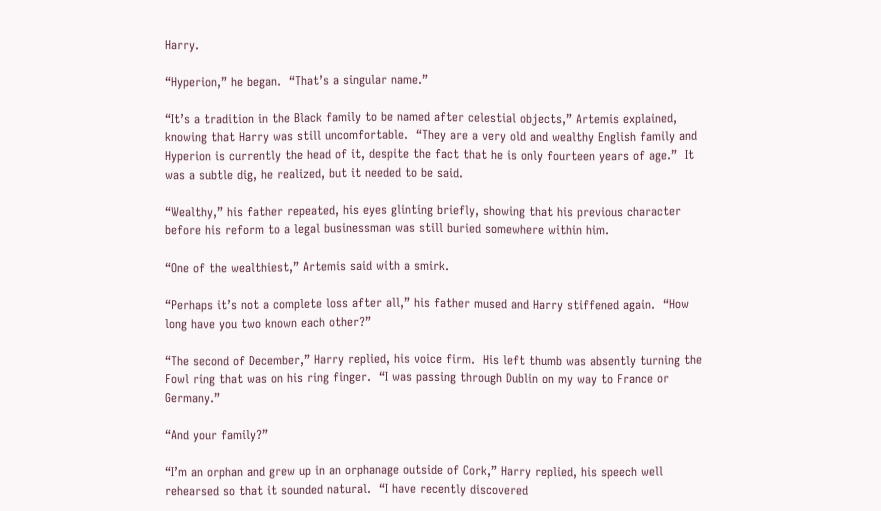Harry.

“Hyperion,” he began.  “That’s a singular name.”

“It’s a tradition in the Black family to be named after celestial objects,” Artemis explained, knowing that Harry was still uncomfortable.  “They are a very old and wealthy English family and Hyperion is currently the head of it, despite the fact that he is only fourteen years of age.”  It was a subtle dig, he realized, but it needed to be said.

“Wealthy,” his father repeated, his eyes glinting briefly, showing that his previous character before his reform to a legal businessman was still buried somewhere within him.

“One of the wealthiest,” Artemis said with a smirk.

“Perhaps it’s not a complete loss after all,” his father mused and Harry stiffened again.  “How long have you two known each other?”

“The second of December,” Harry replied, his voice firm.  His left thumb was absently turning the Fowl ring that was on his ring finger.  “I was passing through Dublin on my way to France or Germany.”

“And your family?”

“I’m an orphan and grew up in an orphanage outside of Cork,” Harry replied, his speech well rehearsed so that it sounded natural.  “I have recently discovered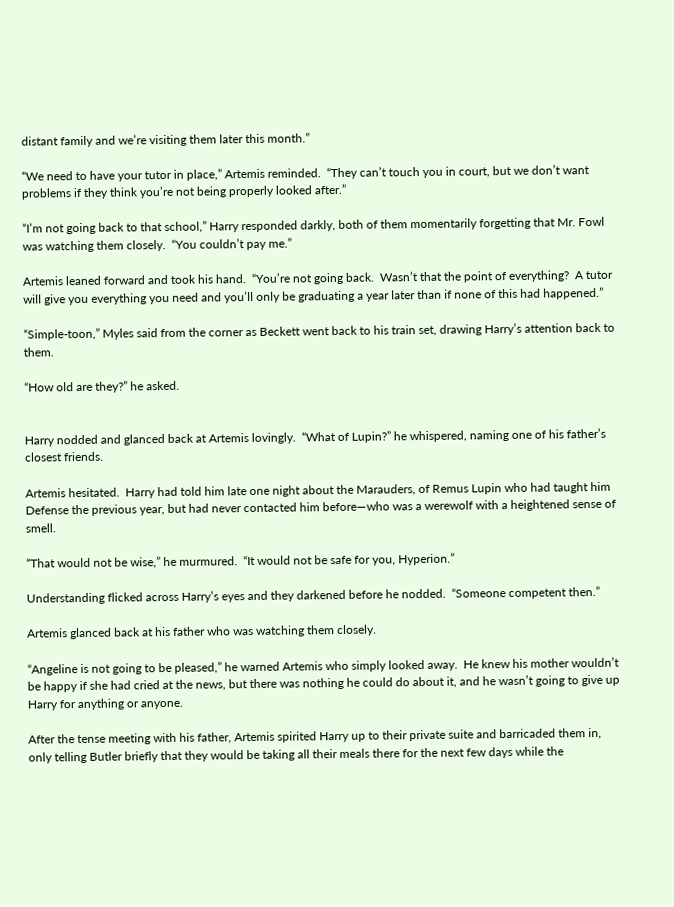distant family and we’re visiting them later this month.”

“We need to have your tutor in place,” Artemis reminded.  “They can’t touch you in court, but we don’t want problems if they think you’re not being properly looked after.”

“I’m not going back to that school,” Harry responded darkly, both of them momentarily forgetting that Mr. Fowl was watching them closely.  “You couldn’t pay me.”

Artemis leaned forward and took his hand.  “You’re not going back.  Wasn’t that the point of everything?  A tutor will give you everything you need and you’ll only be graduating a year later than if none of this had happened.”

“Simple-toon,” Myles said from the corner as Beckett went back to his train set, drawing Harry’s attention back to them.

“How old are they?” he asked.


Harry nodded and glanced back at Artemis lovingly.  “What of Lupin?” he whispered, naming one of his father’s closest friends.

Artemis hesitated.  Harry had told him late one night about the Marauders, of Remus Lupin who had taught him Defense the previous year, but had never contacted him before—who was a werewolf with a heightened sense of smell.

“That would not be wise,” he murmured.  “It would not be safe for you, Hyperion.”

Understanding flicked across Harry’s eyes and they darkened before he nodded.  “Someone competent then.”

Artemis glanced back at his father who was watching them closely.

“Angeline is not going to be pleased,” he warned Artemis who simply looked away.  He knew his mother wouldn’t be happy if she had cried at the news, but there was nothing he could do about it, and he wasn’t going to give up Harry for anything or anyone.

After the tense meeting with his father, Artemis spirited Harry up to their private suite and barricaded them in, only telling Butler briefly that they would be taking all their meals there for the next few days while the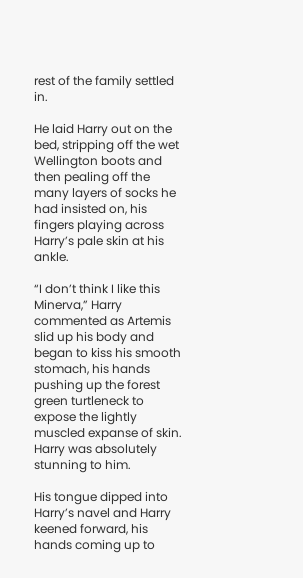rest of the family settled in.

He laid Harry out on the bed, stripping off the wet Wellington boots and then pealing off the many layers of socks he had insisted on, his fingers playing across Harry’s pale skin at his ankle.

“I don’t think I like this Minerva,” Harry commented as Artemis slid up his body and began to kiss his smooth stomach, his hands pushing up the forest green turtleneck to expose the lightly muscled expanse of skin.  Harry was absolutely stunning to him.

His tongue dipped into Harry’s navel and Harry keened forward, his hands coming up to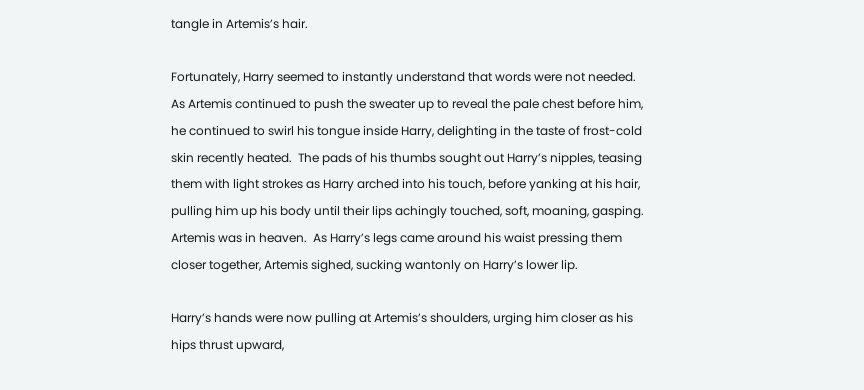tangle in Artemis’s hair.

Fortunately, Harry seemed to instantly understand that words were not needed.  As Artemis continued to push the sweater up to reveal the pale chest before him, he continued to swirl his tongue inside Harry, delighting in the taste of frost-cold skin recently heated.  The pads of his thumbs sought out Harry’s nipples, teasing them with light strokes as Harry arched into his touch, before yanking at his hair, pulling him up his body until their lips achingly touched, soft, moaning, gasping.  Artemis was in heaven.  As Harry’s legs came around his waist pressing them closer together, Artemis sighed, sucking wantonly on Harry’s lower lip.

Harry’s hands were now pulling at Artemis’s shoulders, urging him closer as his hips thrust upward,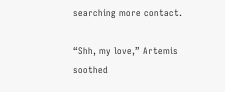searching more contact.

“Shh, my love,” Artemis soothed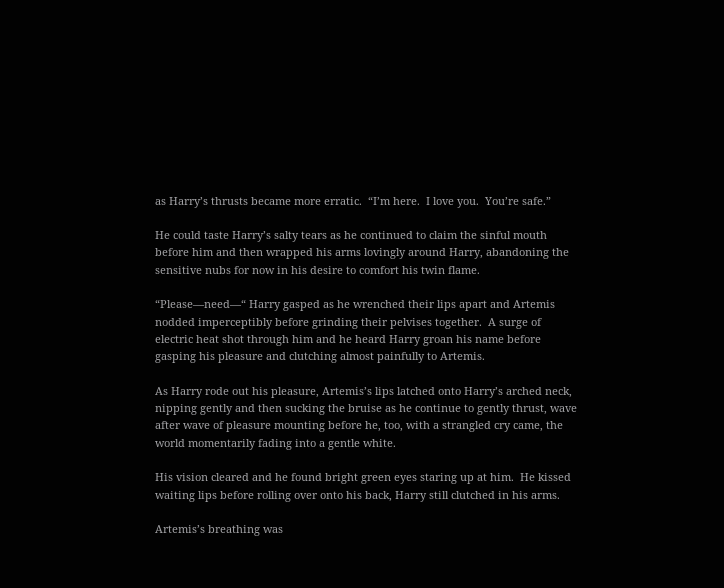as Harry’s thrusts became more erratic.  “I’m here.  I love you.  You’re safe.”

He could taste Harry’s salty tears as he continued to claim the sinful mouth before him and then wrapped his arms lovingly around Harry, abandoning the sensitive nubs for now in his desire to comfort his twin flame.

“Please—need—“ Harry gasped as he wrenched their lips apart and Artemis nodded imperceptibly before grinding their pelvises together.  A surge of electric heat shot through him and he heard Harry groan his name before gasping his pleasure and clutching almost painfully to Artemis.

As Harry rode out his pleasure, Artemis’s lips latched onto Harry’s arched neck, nipping gently and then sucking the bruise as he continue to gently thrust, wave after wave of pleasure mounting before he, too, with a strangled cry came, the world momentarily fading into a gentle white.

His vision cleared and he found bright green eyes staring up at him.  He kissed waiting lips before rolling over onto his back, Harry still clutched in his arms.

Artemis’s breathing was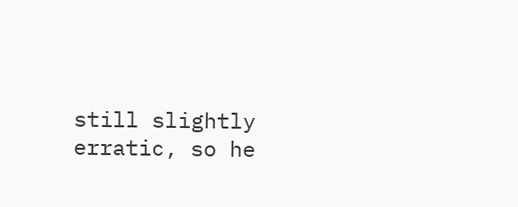still slightly erratic, so he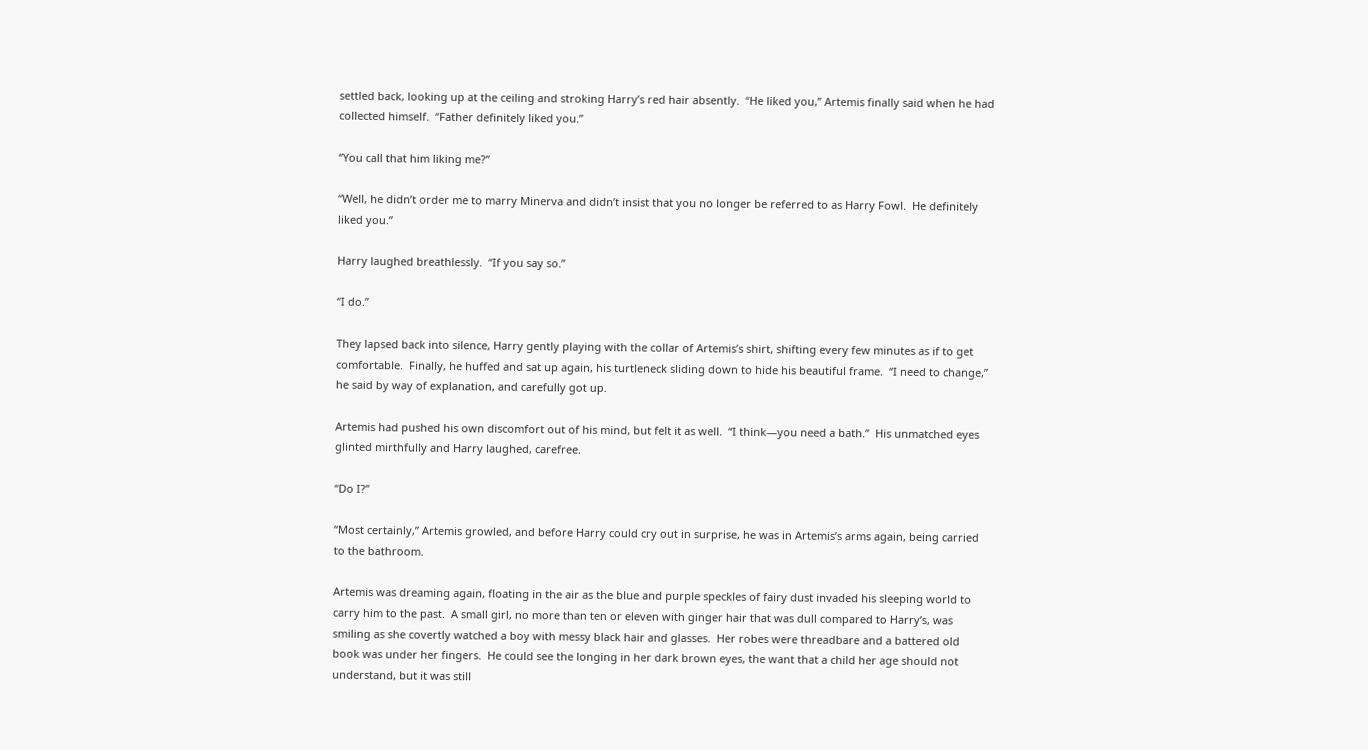settled back, looking up at the ceiling and stroking Harry’s red hair absently.  “He liked you,” Artemis finally said when he had collected himself.  “Father definitely liked you.”

“You call that him liking me?”

“Well, he didn’t order me to marry Minerva and didn’t insist that you no longer be referred to as Harry Fowl.  He definitely liked you.”

Harry laughed breathlessly.  “If you say so.”

“I do.”

They lapsed back into silence, Harry gently playing with the collar of Artemis’s shirt, shifting every few minutes as if to get comfortable.  Finally, he huffed and sat up again, his turtleneck sliding down to hide his beautiful frame.  “I need to change,” he said by way of explanation, and carefully got up.

Artemis had pushed his own discomfort out of his mind, but felt it as well.  “I think—you need a bath.”  His unmatched eyes glinted mirthfully and Harry laughed, carefree.

“Do I?”

“Most certainly,” Artemis growled, and before Harry could cry out in surprise, he was in Artemis’s arms again, being carried to the bathroom.

Artemis was dreaming again, floating in the air as the blue and purple speckles of fairy dust invaded his sleeping world to carry him to the past.  A small girl, no more than ten or eleven with ginger hair that was dull compared to Harry’s, was smiling as she covertly watched a boy with messy black hair and glasses.  Her robes were threadbare and a battered old book was under her fingers.  He could see the longing in her dark brown eyes, the want that a child her age should not understand, but it was still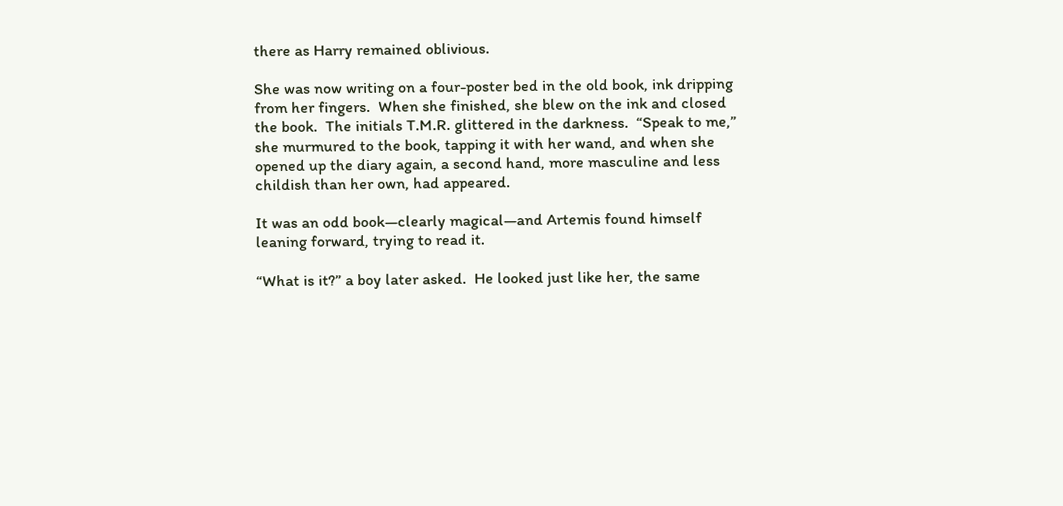there as Harry remained oblivious.

She was now writing on a four-poster bed in the old book, ink dripping from her fingers.  When she finished, she blew on the ink and closed the book.  The initials T.M.R. glittered in the darkness.  “Speak to me,” she murmured to the book, tapping it with her wand, and when she opened up the diary again, a second hand, more masculine and less childish than her own, had appeared.

It was an odd book—clearly magical—and Artemis found himself leaning forward, trying to read it.

“What is it?” a boy later asked.  He looked just like her, the same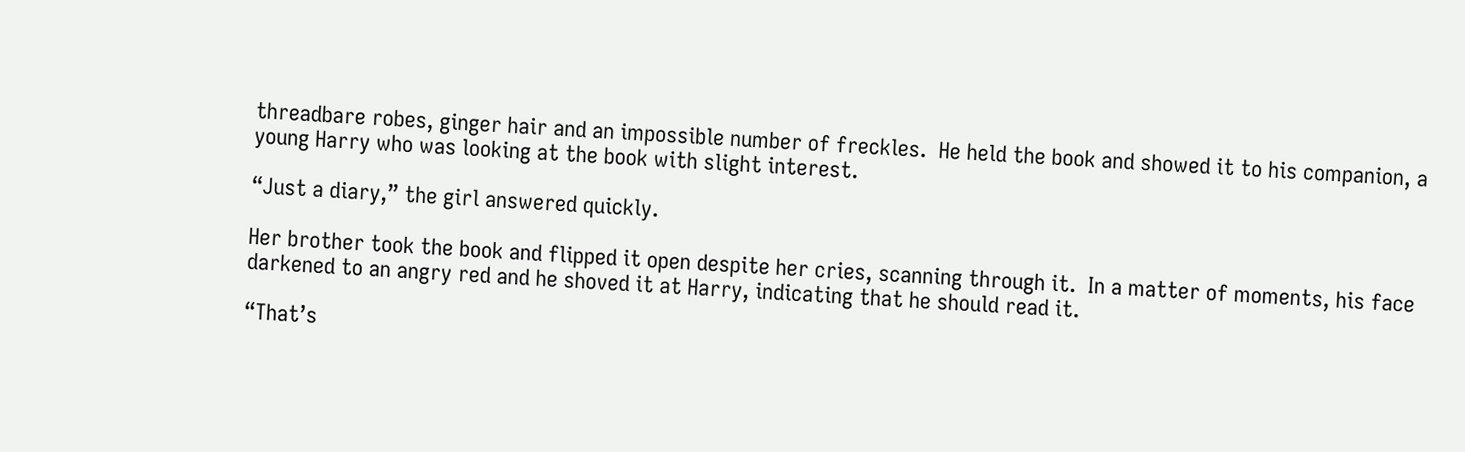threadbare robes, ginger hair and an impossible number of freckles.  He held the book and showed it to his companion, a young Harry who was looking at the book with slight interest.

“Just a diary,” the girl answered quickly.

Her brother took the book and flipped it open despite her cries, scanning through it.  In a matter of moments, his face darkened to an angry red and he shoved it at Harry, indicating that he should read it.

“That’s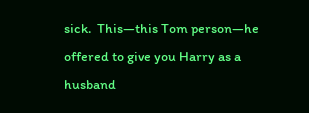sick.  This—this Tom person—he offered to give you Harry as a husband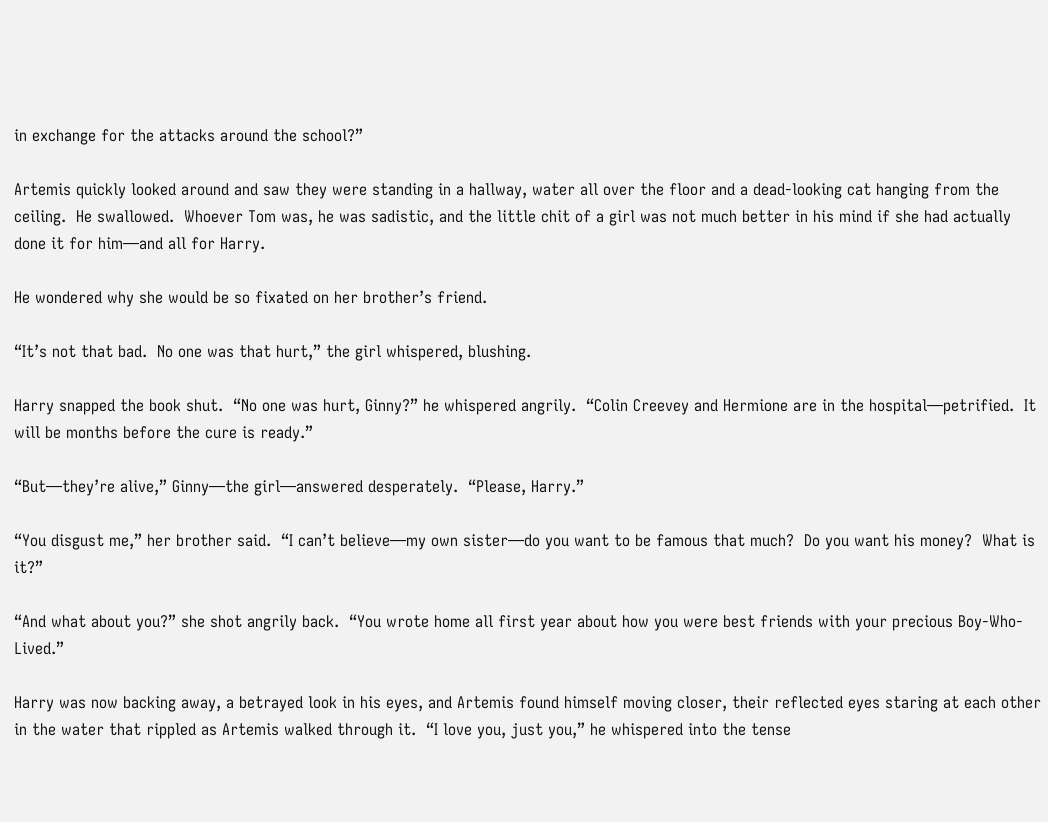in exchange for the attacks around the school?”

Artemis quickly looked around and saw they were standing in a hallway, water all over the floor and a dead-looking cat hanging from the ceiling.  He swallowed.  Whoever Tom was, he was sadistic, and the little chit of a girl was not much better in his mind if she had actually done it for him—and all for Harry.

He wondered why she would be so fixated on her brother’s friend.

“It’s not that bad.  No one was that hurt,” the girl whispered, blushing.

Harry snapped the book shut.  “No one was hurt, Ginny?” he whispered angrily.  “Colin Creevey and Hermione are in the hospital—petrified.  It will be months before the cure is ready.”

“But—they’re alive,” Ginny—the girl—answered desperately.  “Please, Harry.”

“You disgust me,” her brother said.  “I can’t believe—my own sister—do you want to be famous that much?  Do you want his money?  What is it?”

“And what about you?” she shot angrily back.  “You wrote home all first year about how you were best friends with your precious Boy-Who-Lived.”

Harry was now backing away, a betrayed look in his eyes, and Artemis found himself moving closer, their reflected eyes staring at each other in the water that rippled as Artemis walked through it.  “I love you, just you,” he whispered into the tense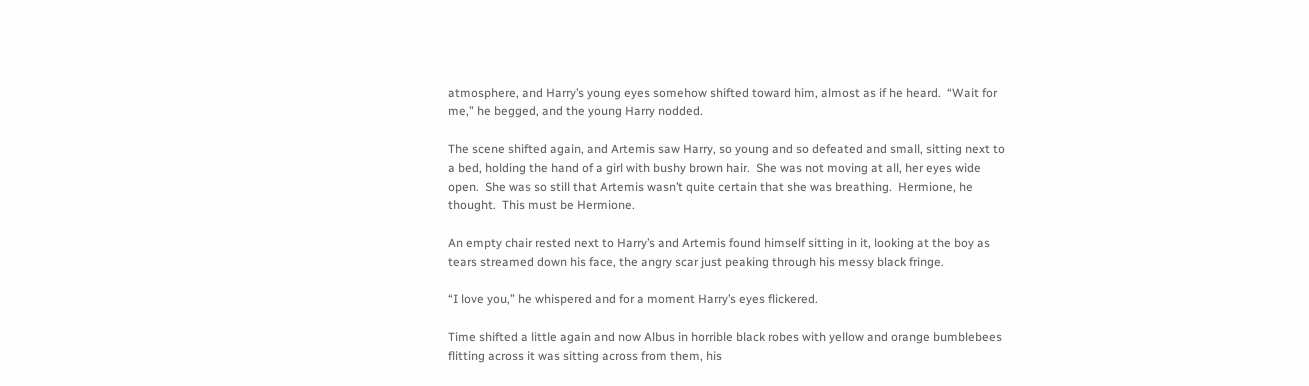atmosphere, and Harry’s young eyes somehow shifted toward him, almost as if he heard.  “Wait for me,” he begged, and the young Harry nodded.

The scene shifted again, and Artemis saw Harry, so young and so defeated and small, sitting next to a bed, holding the hand of a girl with bushy brown hair.  She was not moving at all, her eyes wide open.  She was so still that Artemis wasn’t quite certain that she was breathing.  Hermione, he thought.  This must be Hermione.

An empty chair rested next to Harry’s and Artemis found himself sitting in it, looking at the boy as tears streamed down his face, the angry scar just peaking through his messy black fringe.

“I love you,” he whispered and for a moment Harry’s eyes flickered.

Time shifted a little again and now Albus in horrible black robes with yellow and orange bumblebees flitting across it was sitting across from them, his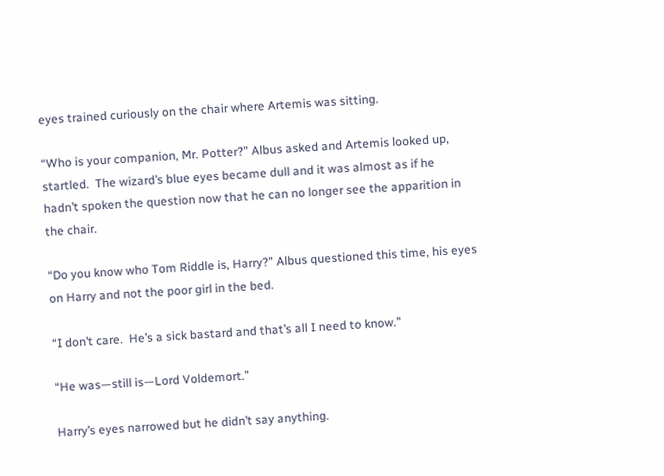eyes trained curiously on the chair where Artemis was sitting.

“Who is your companion, Mr. Potter?” Albus asked and Artemis looked up, startled.  The wizard’s blue eyes became dull and it was almost as if he hadn’t spoken the question now that he can no longer see the apparition in the chair.

“Do you know who Tom Riddle is, Harry?” Albus questioned this time, his eyes on Harry and not the poor girl in the bed.

“I don’t care.  He’s a sick bastard and that’s all I need to know.”

“He was—still is—Lord Voldemort.”

Harry’s eyes narrowed but he didn’t say anything.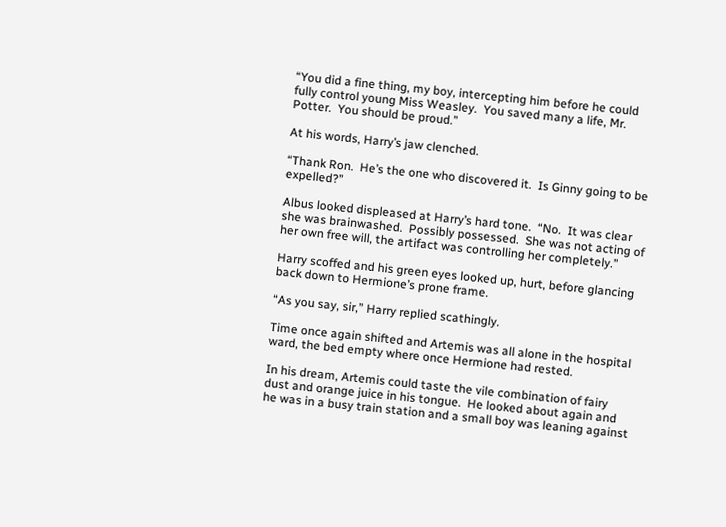“You did a fine thing, my boy, intercepting him before he could fully control young Miss Weasley.  You saved many a life, Mr. Potter.  You should be proud.”

At his words, Harry’s jaw clenched.

“Thank Ron.  He’s the one who discovered it.  Is Ginny going to be expelled?”

Albus looked displeased at Harry’s hard tone.  “No.  It was clear she was brainwashed.  Possibly possessed.  She was not acting of her own free will, the artifact was controlling her completely.”

Harry scoffed and his green eyes looked up, hurt, before glancing back down to Hermione’s prone frame.

“As you say, sir,” Harry replied scathingly.

Time once again shifted and Artemis was all alone in the hospital ward, the bed empty where once Hermione had rested.

In his dream, Artemis could taste the vile combination of fairy dust and orange juice in his tongue.  He looked about again and he was in a busy train station and a small boy was leaning against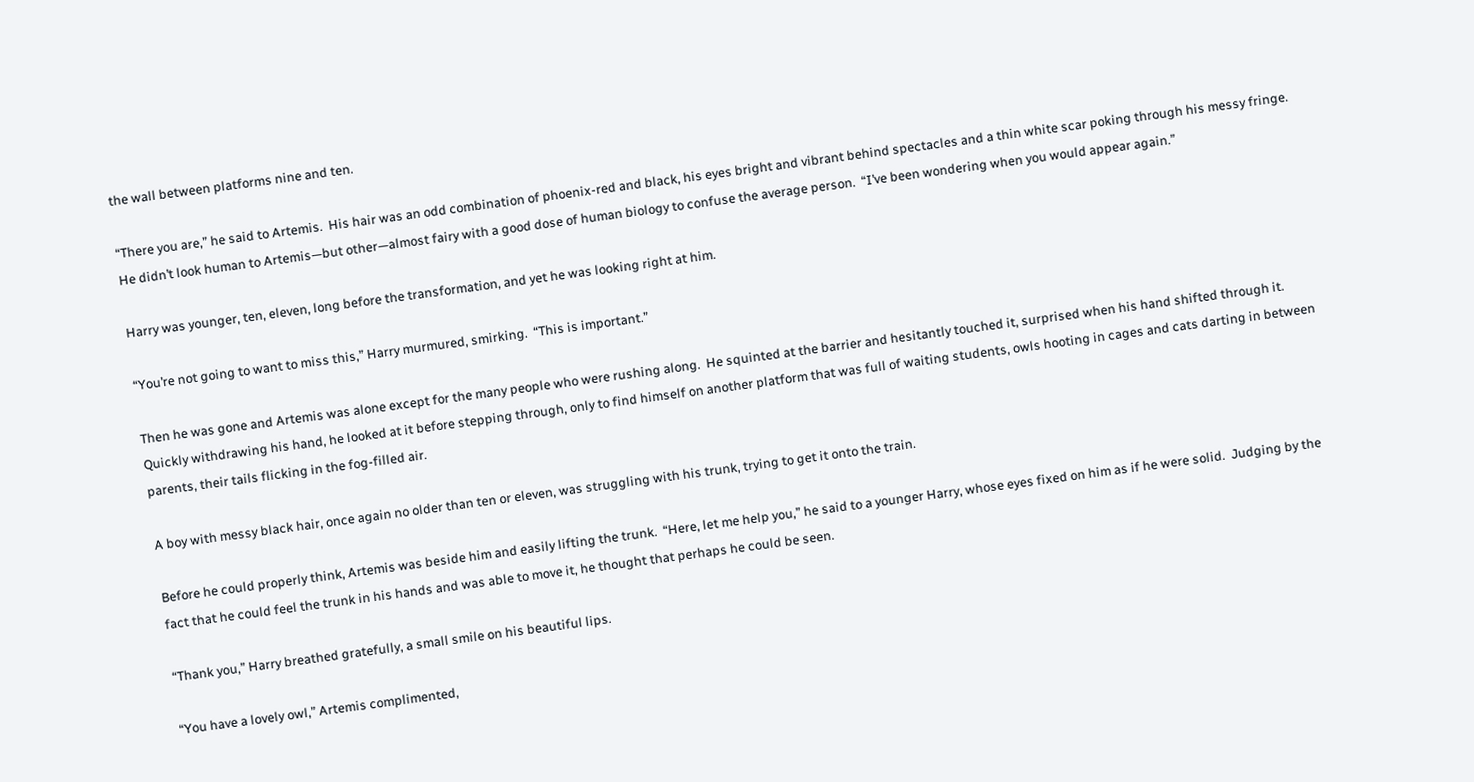the wall between platforms nine and ten.

“There you are,” he said to Artemis.  His hair was an odd combination of phoenix-red and black, his eyes bright and vibrant behind spectacles and a thin white scar poking through his messy fringe.  He didn’t look human to Artemis—but other—almost fairy with a good dose of human biology to confuse the average person.  “I’ve been wondering when you would appear again.”

Harry was younger, ten, eleven, long before the transformation, and yet he was looking right at him.

“You’re not going to want to miss this,” Harry murmured, smirking.  “This is important.”

Then he was gone and Artemis was alone except for the many people who were rushing along.  He squinted at the barrier and hesitantly touched it, surprised when his hand shifted through it.  Quickly withdrawing his hand, he looked at it before stepping through, only to find himself on another platform that was full of waiting students, owls hooting in cages and cats darting in between parents, their tails flicking in the fog-filled air.

A boy with messy black hair, once again no older than ten or eleven, was struggling with his trunk, trying to get it onto the train.

Before he could properly think, Artemis was beside him and easily lifting the trunk.  “Here, let me help you,” he said to a younger Harry, whose eyes fixed on him as if he were solid.  Judging by the fact that he could feel the trunk in his hands and was able to move it, he thought that perhaps he could be seen.

“Thank you,” Harry breathed gratefully, a small smile on his beautiful lips.

“You have a lovely owl,” Artemis complimented,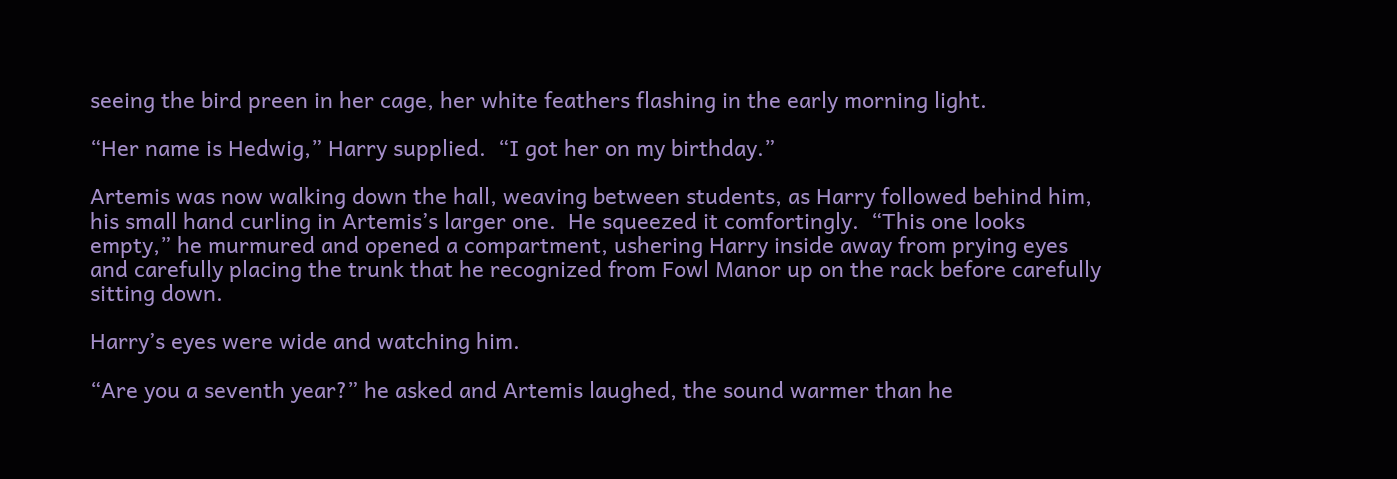seeing the bird preen in her cage, her white feathers flashing in the early morning light.

“Her name is Hedwig,” Harry supplied.  “I got her on my birthday.”

Artemis was now walking down the hall, weaving between students, as Harry followed behind him, his small hand curling in Artemis’s larger one.  He squeezed it comfortingly.  “This one looks empty,” he murmured and opened a compartment, ushering Harry inside away from prying eyes and carefully placing the trunk that he recognized from Fowl Manor up on the rack before carefully sitting down.

Harry’s eyes were wide and watching him.

“Are you a seventh year?” he asked and Artemis laughed, the sound warmer than he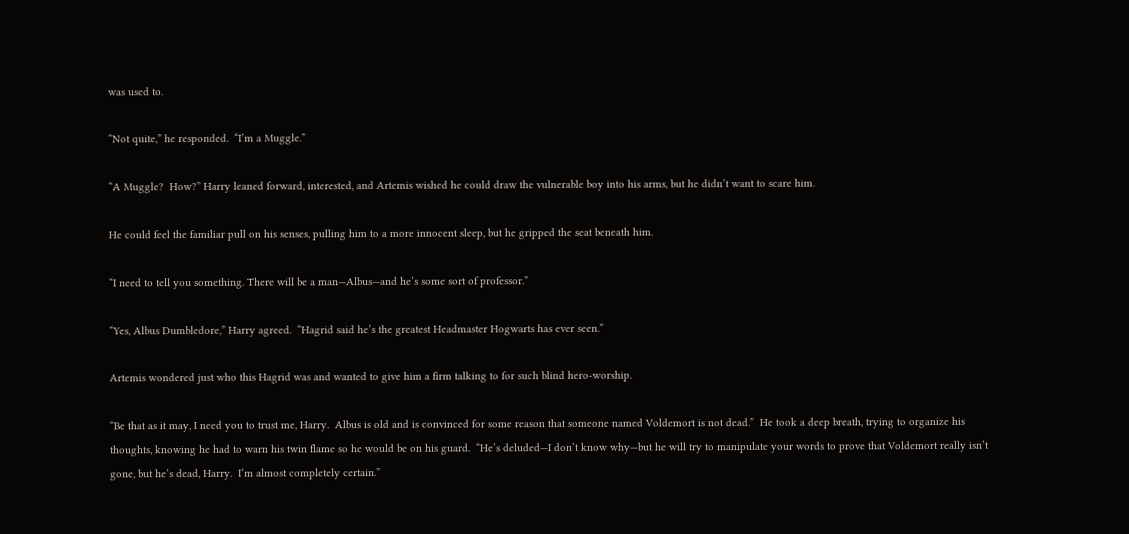was used to.

“Not quite,” he responded.  “I’m a Muggle.”

“A Muggle?  How?” Harry leaned forward, interested, and Artemis wished he could draw the vulnerable boy into his arms, but he didn’t want to scare him.

He could feel the familiar pull on his senses, pulling him to a more innocent sleep, but he gripped the seat beneath him.

“I need to tell you something. There will be a man—Albus—and he’s some sort of professor.”

“Yes, Albus Dumbledore,” Harry agreed.  “Hagrid said he’s the greatest Headmaster Hogwarts has ever seen.”

Artemis wondered just who this Hagrid was and wanted to give him a firm talking to for such blind hero-worship.

“Be that as it may, I need you to trust me, Harry.  Albus is old and is convinced for some reason that someone named Voldemort is not dead.”  He took a deep breath, trying to organize his thoughts, knowing he had to warn his twin flame so he would be on his guard.  “He’s deluded—I don’t know why—but he will try to manipulate your words to prove that Voldemort really isn’t gone, but he’s dead, Harry.  I’m almost completely certain.”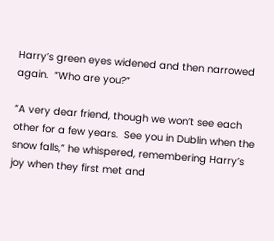Harry’s green eyes widened and then narrowed again.  “Who are you?”

“A very dear friend, though we won’t see each other for a few years.  See you in Dublin when the snow falls,” he whispered, remembering Harry’s joy when they first met and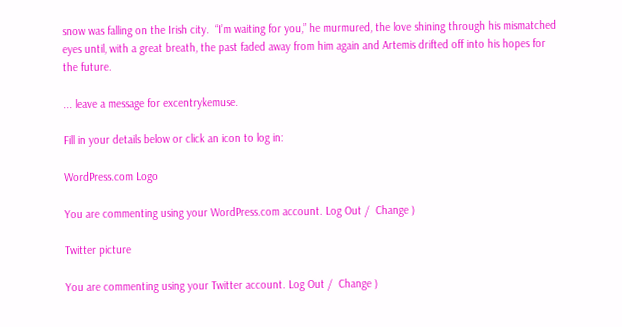snow was falling on the Irish city.  “I’m waiting for you,” he murmured, the love shining through his mismatched eyes until, with a great breath, the past faded away from him again and Artemis drifted off into his hopes for the future.

... leave a message for excentrykemuse.

Fill in your details below or click an icon to log in:

WordPress.com Logo

You are commenting using your WordPress.com account. Log Out /  Change )

Twitter picture

You are commenting using your Twitter account. Log Out /  Change )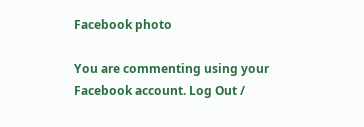Facebook photo

You are commenting using your Facebook account. Log Out /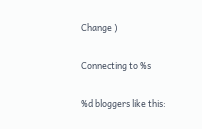Change )

Connecting to %s

%d bloggers like this: